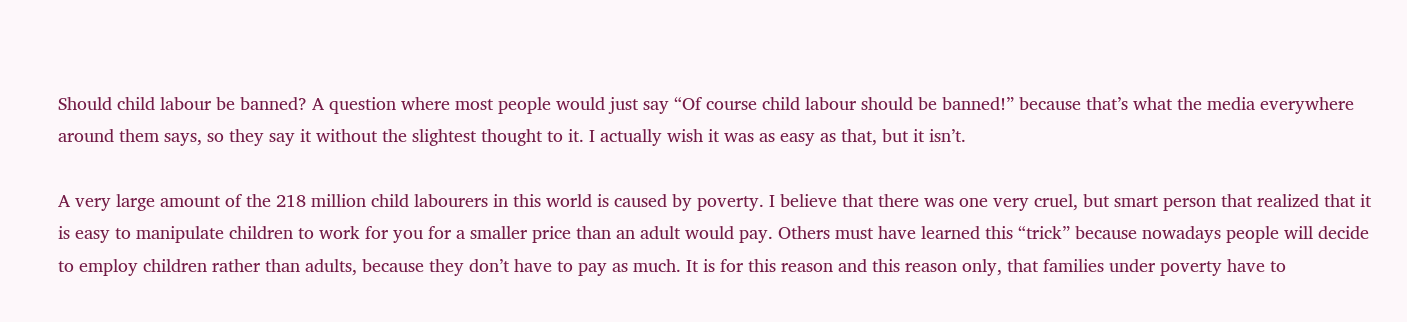Should child labour be banned? A question where most people would just say “Of course child labour should be banned!” because that’s what the media everywhere around them says, so they say it without the slightest thought to it. I actually wish it was as easy as that, but it isn’t.

A very large amount of the 218 million child labourers in this world is caused by poverty. I believe that there was one very cruel, but smart person that realized that it is easy to manipulate children to work for you for a smaller price than an adult would pay. Others must have learned this “trick” because nowadays people will decide to employ children rather than adults, because they don’t have to pay as much. It is for this reason and this reason only, that families under poverty have to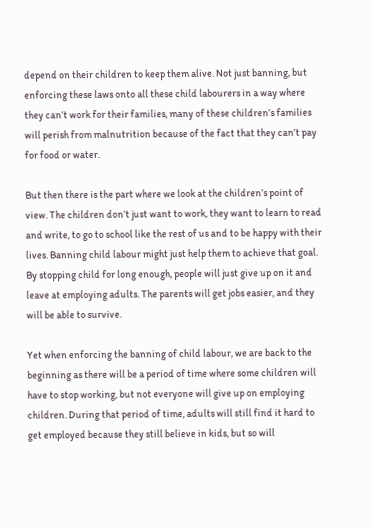depend on their children to keep them alive. Not just banning, but enforcing these laws onto all these child labourers in a way where they can’t work for their families, many of these children’s families will perish from malnutrition because of the fact that they can’t pay for food or water.

But then there is the part where we look at the children’s point of view. The children don’t just want to work, they want to learn to read and write, to go to school like the rest of us and to be happy with their lives. Banning child labour might just help them to achieve that goal. By stopping child for long enough, people will just give up on it and leave at employing adults. The parents will get jobs easier, and they will be able to survive.

Yet when enforcing the banning of child labour, we are back to the beginning as there will be a period of time where some children will have to stop working, but not everyone will give up on employing children. During that period of time, adults will still find it hard to get employed because they still believe in kids, but so will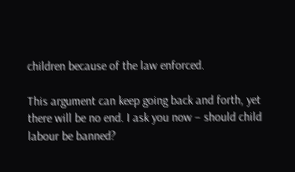children because of the law enforced.

This argument can keep going back and forth, yet there will be no end. I ask you now – should child labour be banned?